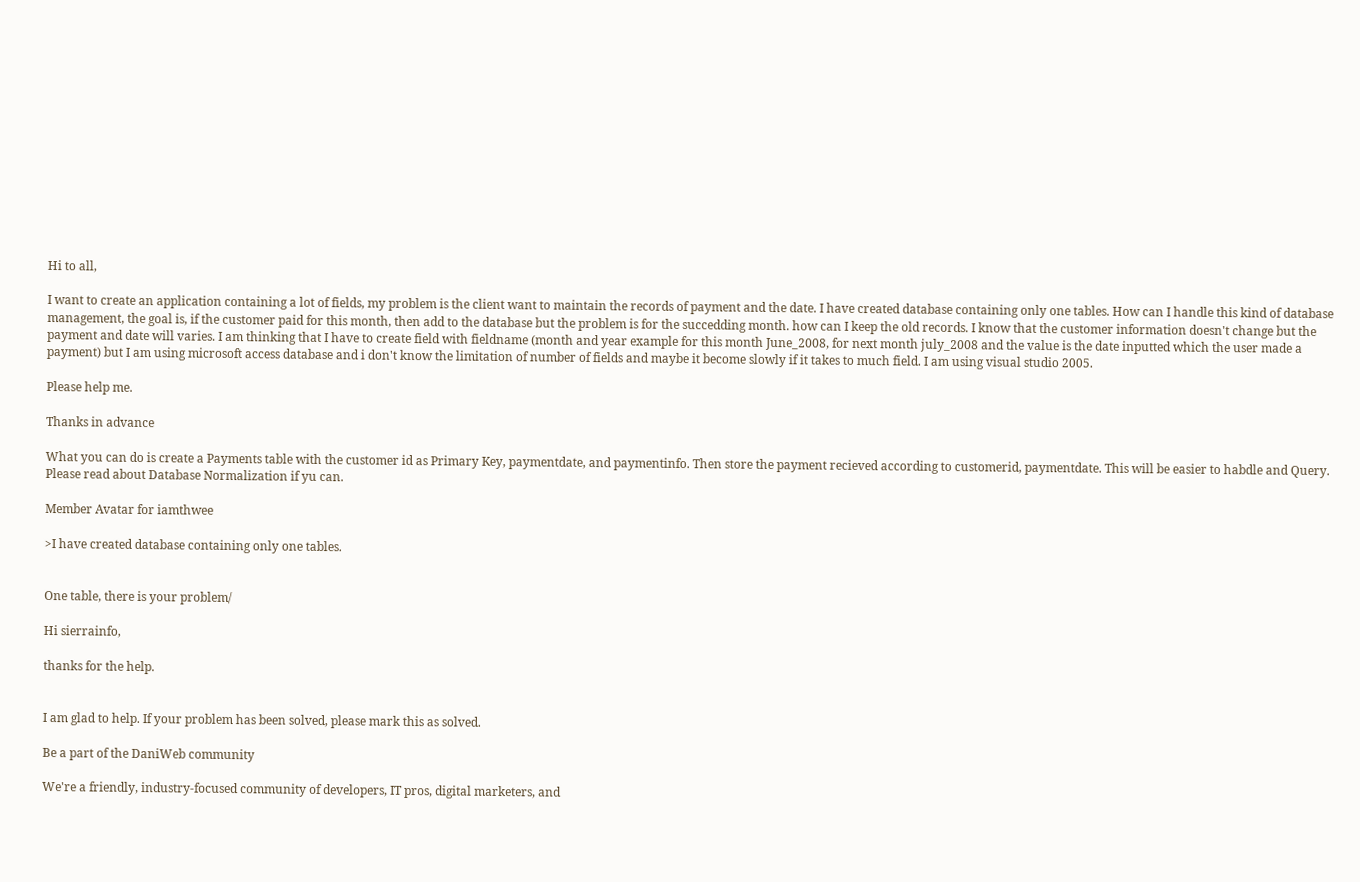Hi to all,

I want to create an application containing a lot of fields, my problem is the client want to maintain the records of payment and the date. I have created database containing only one tables. How can I handle this kind of database management, the goal is, if the customer paid for this month, then add to the database but the problem is for the succedding month. how can I keep the old records. I know that the customer information doesn't change but the payment and date will varies. I am thinking that I have to create field with fieldname (month and year example for this month June_2008, for next month july_2008 and the value is the date inputted which the user made a payment) but I am using microsoft access database and i don't know the limitation of number of fields and maybe it become slowly if it takes to much field. I am using visual studio 2005.

Please help me.

Thanks in advance

What you can do is create a Payments table with the customer id as Primary Key, paymentdate, and paymentinfo. Then store the payment recieved according to customerid, paymentdate. This will be easier to habdle and Query. Please read about Database Normalization if yu can.

Member Avatar for iamthwee

>I have created database containing only one tables.


One table, there is your problem/

Hi sierrainfo,

thanks for the help.


I am glad to help. If your problem has been solved, please mark this as solved.

Be a part of the DaniWeb community

We're a friendly, industry-focused community of developers, IT pros, digital marketers, and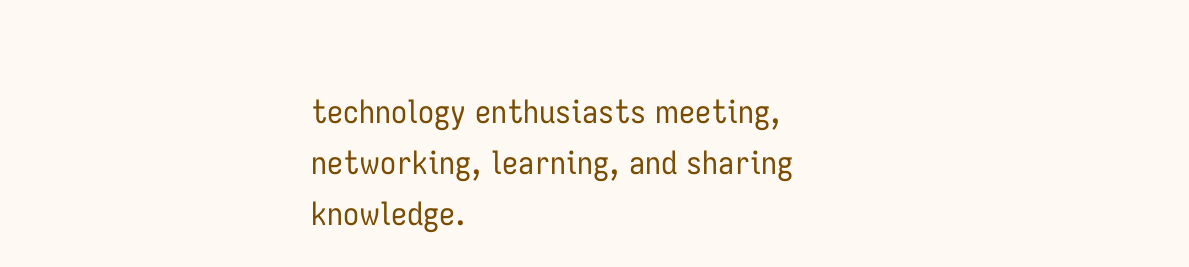technology enthusiasts meeting, networking, learning, and sharing knowledge.